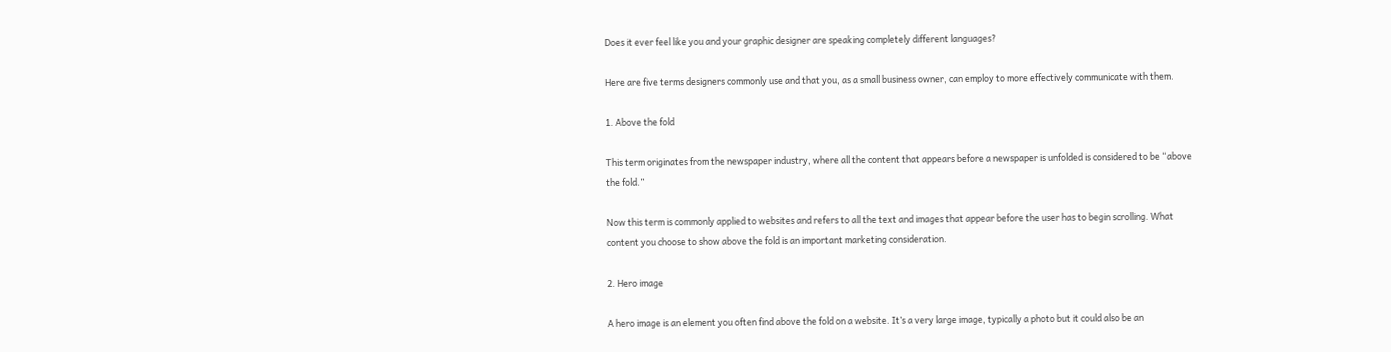Does it ever feel like you and your graphic designer are speaking completely different languages?

Here are five terms designers commonly use and that you, as a small business owner, can employ to more effectively communicate with them.

1. Above the fold

This term originates from the newspaper industry, where all the content that appears before a newspaper is unfolded is considered to be “above the fold.”

Now this term is commonly applied to websites and refers to all the text and images that appear before the user has to begin scrolling. What content you choose to show above the fold is an important marketing consideration.

2. Hero image

A hero image is an element you often find above the fold on a website. It’s a very large image, typically a photo but it could also be an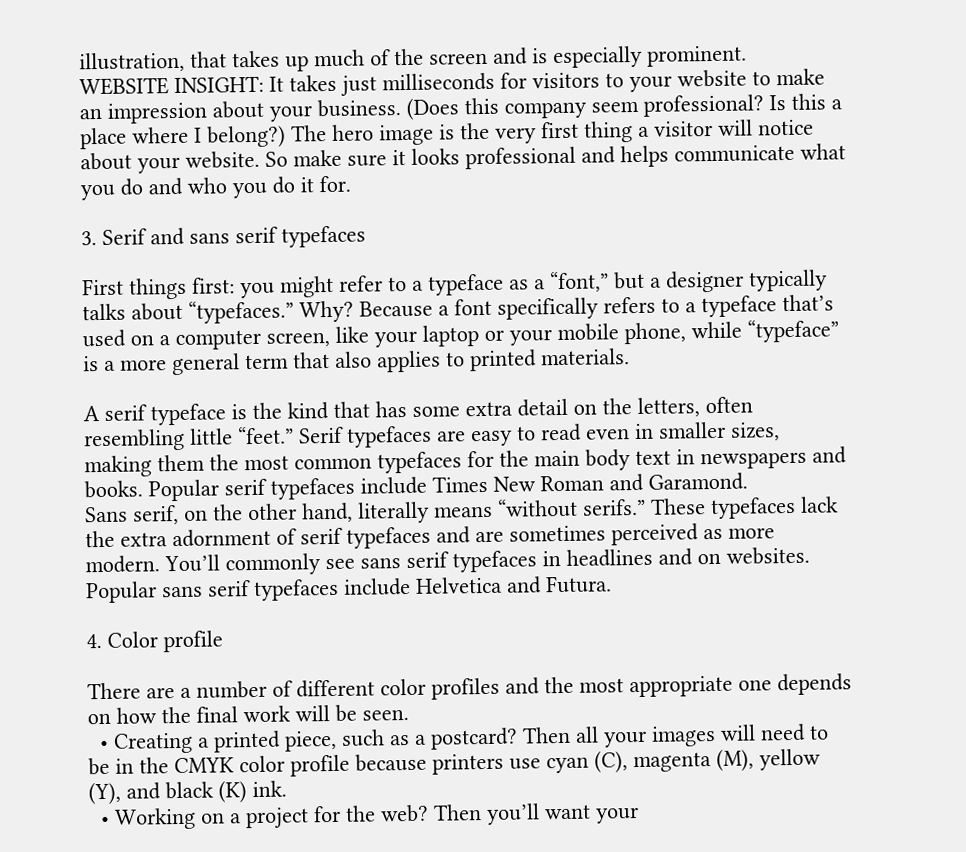illustration, that takes up much of the screen and is especially prominent.
WEBSITE INSIGHT: It takes just milliseconds for visitors to your website to make an impression about your business. (Does this company seem professional? Is this a place where I belong?) The hero image is the very first thing a visitor will notice about your website. So make sure it looks professional and helps communicate what you do and who you do it for.

3. Serif and sans serif typefaces

First things first: you might refer to a typeface as a “font,” but a designer typically talks about “typefaces.” Why? Because a font specifically refers to a typeface that’s used on a computer screen, like your laptop or your mobile phone, while “typeface” is a more general term that also applies to printed materials.

A serif typeface is the kind that has some extra detail on the letters, often resembling little “feet.” Serif typefaces are easy to read even in smaller sizes, making them the most common typefaces for the main body text in newspapers and books. Popular serif typefaces include Times New Roman and Garamond.
Sans serif, on the other hand, literally means “without serifs.” These typefaces lack the extra adornment of serif typefaces and are sometimes perceived as more modern. You’ll commonly see sans serif typefaces in headlines and on websites. Popular sans serif typefaces include Helvetica and Futura.

4. Color profile

There are a number of different color profiles and the most appropriate one depends on how the final work will be seen.
  • Creating a printed piece, such as a postcard? Then all your images will need to be in the CMYK color profile because printers use cyan (C), magenta (M), yellow (Y), and black (K) ink.
  • Working on a project for the web? Then you’ll want your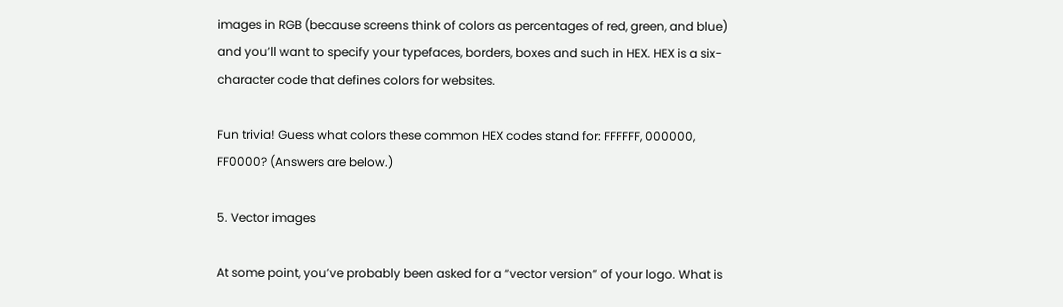images in RGB (because screens think of colors as percentages of red, green, and blue) and you’ll want to specify your typefaces, borders, boxes and such in HEX. HEX is a six-character code that defines colors for websites.

Fun trivia! Guess what colors these common HEX codes stand for: FFFFFF, 000000, FF0000? (Answers are below.)

5. Vector images

At some point, you’ve probably been asked for a “vector version” of your logo. What is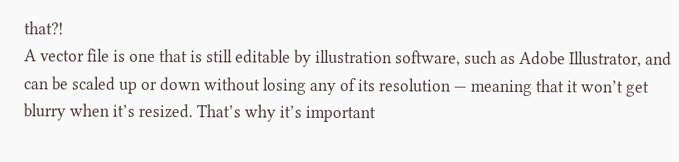that?!
A vector file is one that is still editable by illustration software, such as Adobe Illustrator, and can be scaled up or down without losing any of its resolution — meaning that it won’t get blurry when it’s resized. That’s why it’s important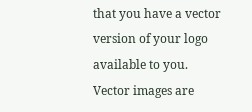that you have a vector version of your logo available to you.
Vector images are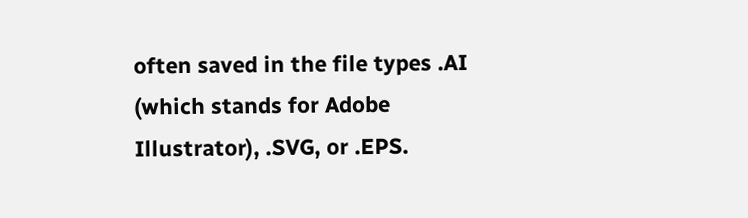often saved in the file types .AI (which stands for Adobe Illustrator), .SVG, or .EPS.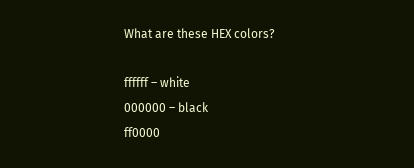What are these HEX colors?

ffffff – white
000000 – black
ff0000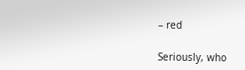– red

Seriously, who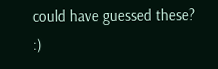could have guessed these? :)